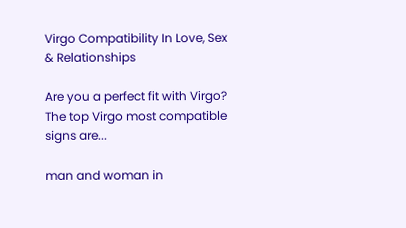Virgo Compatibility In Love, Sex & Relationships

Are you a perfect fit with Virgo? The top Virgo most compatible signs are...

man and woman in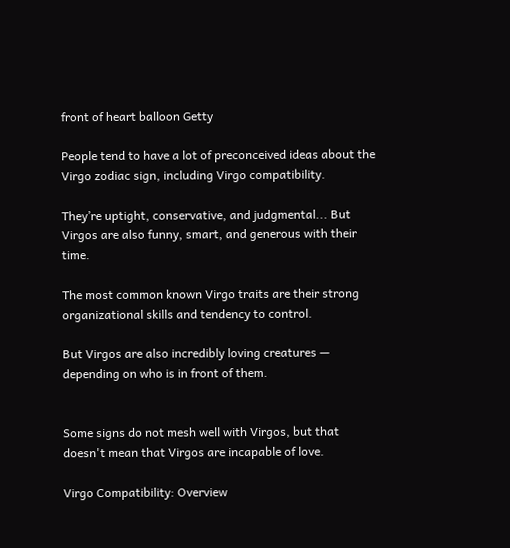front of heart balloon Getty

People tend to have a lot of preconceived ideas about the Virgo zodiac sign, including Virgo compatibility.

They’re uptight, conservative, and judgmental... But Virgos are also funny, smart, and generous with their time.

The most common known Virgo traits are their strong organizational skills and tendency to control.

But Virgos are also incredibly loving creatures — depending on who is in front of them.


Some signs do not mesh well with Virgos, but that doesn't mean that Virgos are incapable of love.

Virgo Compatibility: Overview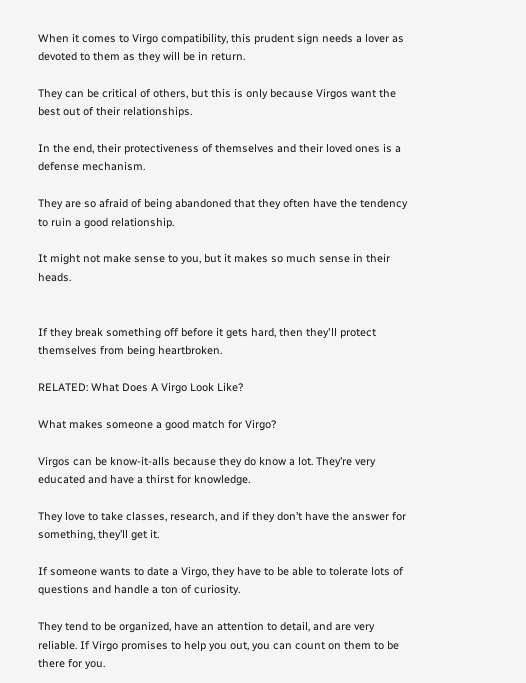When it comes to Virgo compatibility, this prudent sign needs a lover as devoted to them as they will be in return.

They can be critical of others, but this is only because Virgos want the best out of their relationships.

In the end, their protectiveness of themselves and their loved ones is a defense mechanism.

They are so afraid of being abandoned that they often have the tendency to ruin a good relationship.

It might not make sense to you, but it makes so much sense in their heads.


If they break something off before it gets hard, then they'll protect themselves from being heartbroken.

RELATED: What Does A Virgo Look Like?

What makes someone a good match for Virgo?

Virgos can be know-it-alls because they do know a lot. They’re very educated and have a thirst for knowledge.

They love to take classes, research, and if they don’t have the answer for something, they’ll get it.

If someone wants to date a Virgo, they have to be able to tolerate lots of questions and handle a ton of curiosity.

They tend to be organized, have an attention to detail, and are very reliable. If Virgo promises to help you out, you can count on them to be there for you.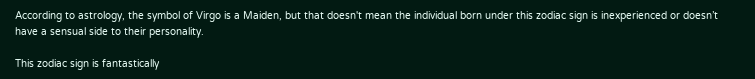According to astrology, the symbol of Virgo is a Maiden, but that doesn't mean the individual born under this zodiac sign is inexperienced or doesn’t have a sensual side to their personality.

This zodiac sign is fantastically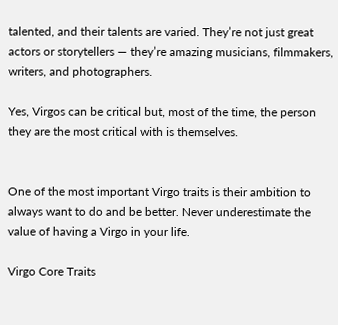talented, and their talents are varied. They’re not just great actors or storytellers — they’re amazing musicians, filmmakers, writers, and photographers.

Yes, Virgos can be critical but, most of the time, the person they are the most critical with is themselves.


One of the most important Virgo traits is their ambition to always want to do and be better. Never underestimate the value of having a Virgo in your life.

Virgo Core Traits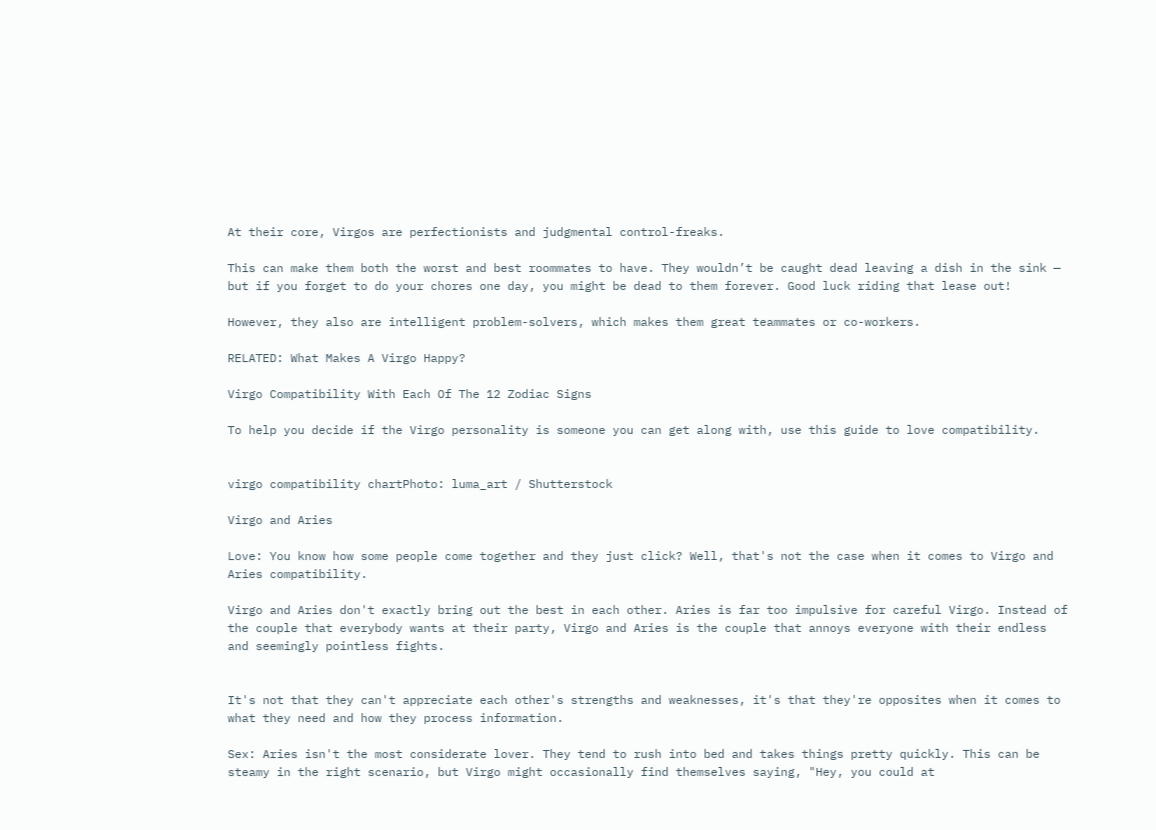At their core, Virgos are perfectionists and judgmental control-freaks.

This can make them both the worst and best roommates to have. They wouldn’t be caught dead leaving a dish in the sink — but if you forget to do your chores one day, you might be dead to them forever. Good luck riding that lease out!

However, they also are intelligent problem-solvers, which makes them great teammates or co-workers.

RELATED: What Makes A Virgo Happy?

Virgo Compatibility With Each Of The 12 Zodiac Signs

To help you decide if the Virgo personality is someone you can get along with, use this guide to love compatibility.


virgo compatibility chartPhoto: luma_art / Shutterstock

Virgo and Aries

Love: You know how some people come together and they just click? Well, that's not the case when it comes to Virgo and Aries compatibility.

Virgo and Aries don't exactly bring out the best in each other. Aries is far too impulsive for careful Virgo. Instead of the couple that everybody wants at their party, Virgo and Aries is the couple that annoys everyone with their endless and seemingly pointless fights.


It's not that they can't appreciate each other's strengths and weaknesses, it's that they're opposites when it comes to what they need and how they process information.

Sex: Aries isn't the most considerate lover. They tend to rush into bed and takes things pretty quickly. This can be steamy in the right scenario, but Virgo might occasionally find themselves saying, "Hey, you could at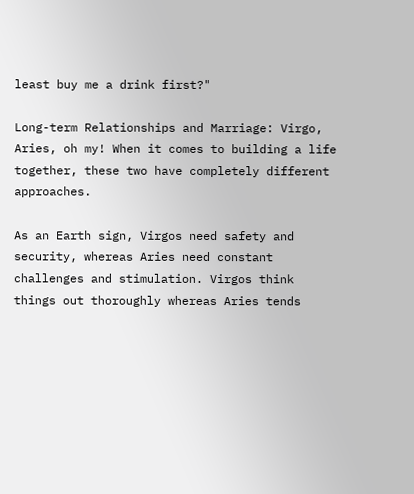least buy me a drink first?"

Long-term Relationships and Marriage: Virgo, Aries, oh my! When it comes to building a life together, these two have completely different approaches.

As an Earth sign, Virgos need safety and security, whereas Aries need constant challenges and stimulation. Virgos think things out thoroughly whereas Aries tends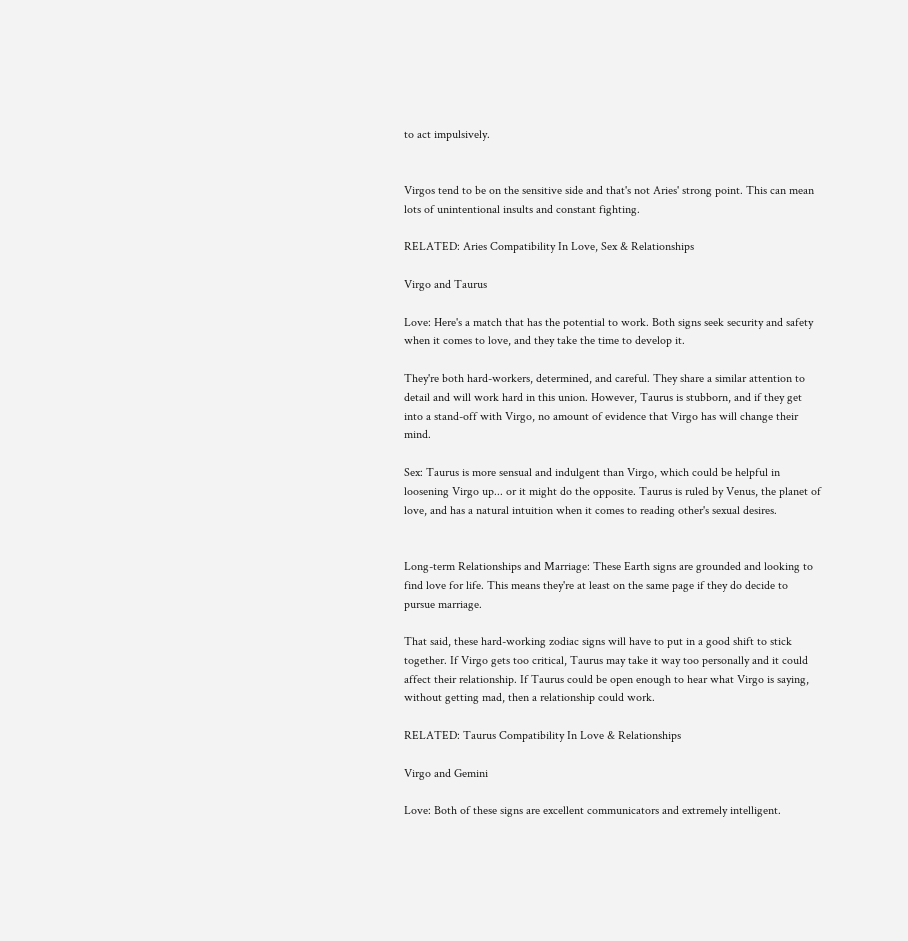to act impulsively.


Virgos tend to be on the sensitive side and that's not Aries' strong point. This can mean lots of unintentional insults and constant fighting.

RELATED: Aries Compatibility In Love, Sex & Relationships

Virgo and Taurus

Love: Here's a match that has the potential to work. Both signs seek security and safety when it comes to love, and they take the time to develop it.

They're both hard-workers, determined, and careful. They share a similar attention to detail and will work hard in this union. However, Taurus is stubborn, and if they get into a stand-off with Virgo, no amount of evidence that Virgo has will change their mind.

Sex: Taurus is more sensual and indulgent than Virgo, which could be helpful in loosening Virgo up... or it might do the opposite. Taurus is ruled by Venus, the planet of love, and has a natural intuition when it comes to reading other's sexual desires.


Long-term Relationships and Marriage: These Earth signs are grounded and looking to find love for life. This means they're at least on the same page if they do decide to pursue marriage.

That said, these hard-working zodiac signs will have to put in a good shift to stick together. If Virgo gets too critical, Taurus may take it way too personally and it could affect their relationship. If Taurus could be open enough to hear what Virgo is saying, without getting mad, then a relationship could work.

RELATED: Taurus Compatibility In Love & Relationships

Virgo and Gemini

Love: Both of these signs are excellent communicators and extremely intelligent.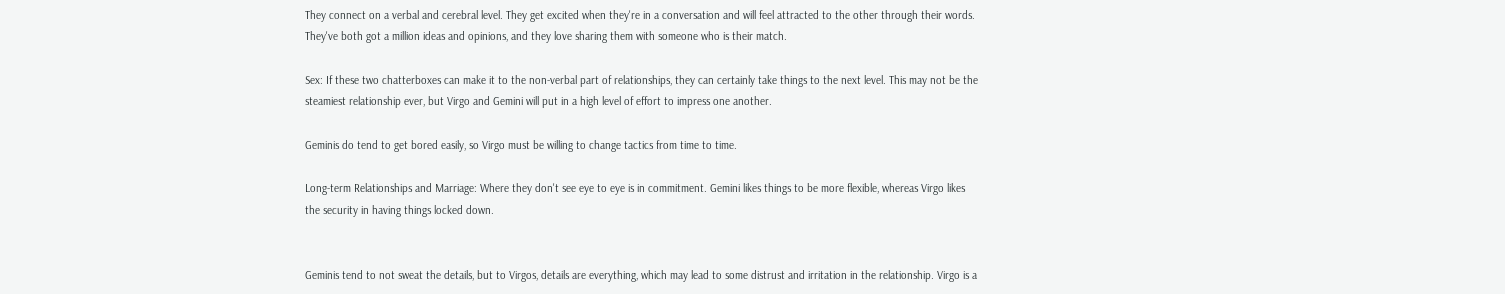They connect on a verbal and cerebral level. They get excited when they're in a conversation and will feel attracted to the other through their words. They've both got a million ideas and opinions, and they love sharing them with someone who is their match.

Sex: If these two chatterboxes can make it to the non-verbal part of relationships, they can certainly take things to the next level. This may not be the steamiest relationship ever, but Virgo and Gemini will put in a high level of effort to impress one another.

Geminis do tend to get bored easily, so Virgo must be willing to change tactics from time to time.

Long-term Relationships and Marriage: Where they don't see eye to eye is in commitment. Gemini likes things to be more flexible, whereas Virgo likes the security in having things locked down.


Geminis tend to not sweat the details, but to Virgos, details are everything, which may lead to some distrust and irritation in the relationship. Virgo is a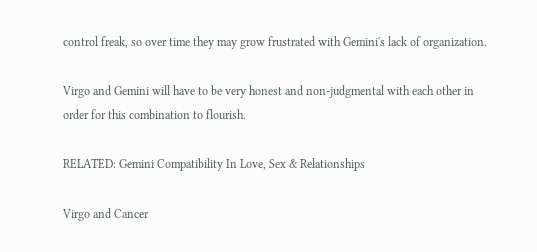control freak, so over time they may grow frustrated with Gemini's lack of organization.

Virgo and Gemini will have to be very honest and non-judgmental with each other in order for this combination to flourish.

RELATED: Gemini Compatibility In Love, Sex & Relationships

Virgo and Cancer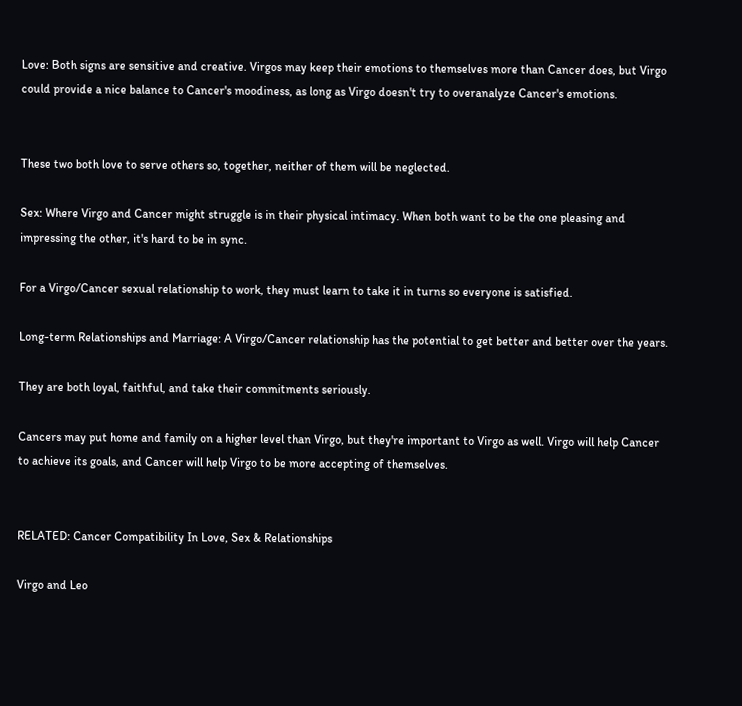Love: Both signs are sensitive and creative. Virgos may keep their emotions to themselves more than Cancer does, but Virgo could provide a nice balance to Cancer's moodiness, as long as Virgo doesn't try to overanalyze Cancer's emotions.


These two both love to serve others so, together, neither of them will be neglected.

Sex: Where Virgo and Cancer might struggle is in their physical intimacy. When both want to be the one pleasing and impressing the other, it's hard to be in sync.

For a Virgo/Cancer sexual relationship to work, they must learn to take it in turns so everyone is satisfied.

Long-term Relationships and Marriage: A Virgo/Cancer relationship has the potential to get better and better over the years.

They are both loyal, faithful, and take their commitments seriously.

Cancers may put home and family on a higher level than Virgo, but they're important to Virgo as well. Virgo will help Cancer to achieve its goals, and Cancer will help Virgo to be more accepting of themselves.


RELATED: Cancer Compatibility In Love, Sex & Relationships

Virgo and Leo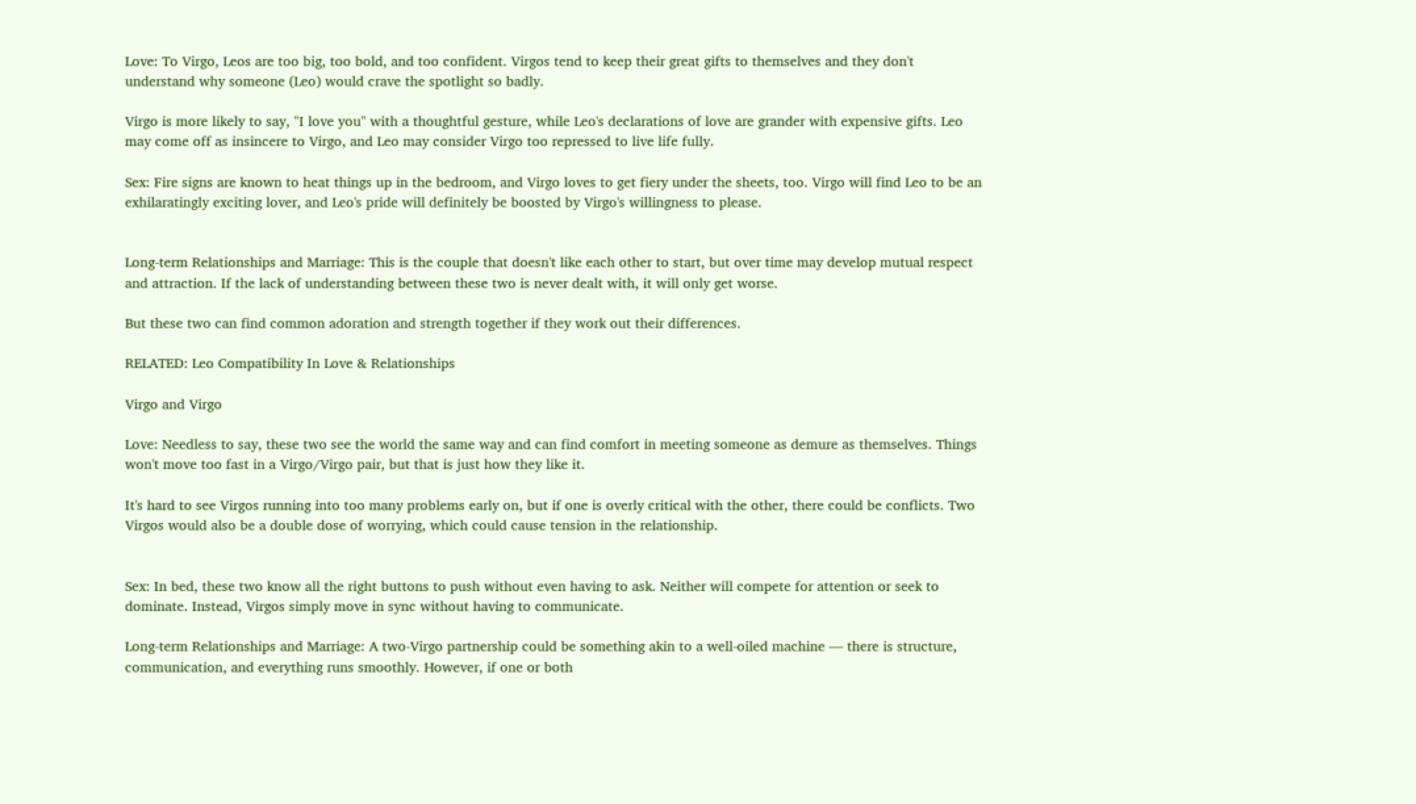Love: To Virgo, Leos are too big, too bold, and too confident. Virgos tend to keep their great gifts to themselves and they don't understand why someone (Leo) would crave the spotlight so badly.

Virgo is more likely to say, "I love you" with a thoughtful gesture, while Leo's declarations of love are grander with expensive gifts. Leo may come off as insincere to Virgo, and Leo may consider Virgo too repressed to live life fully.

Sex: Fire signs are known to heat things up in the bedroom, and Virgo loves to get fiery under the sheets, too. Virgo will find Leo to be an exhilaratingly exciting lover, and Leo's pride will definitely be boosted by Virgo's willingness to please.


Long-term Relationships and Marriage: This is the couple that doesn't like each other to start, but over time may develop mutual respect and attraction. If the lack of understanding between these two is never dealt with, it will only get worse.

But these two can find common adoration and strength together if they work out their differences.

RELATED: Leo Compatibility In Love & Relationships

Virgo and Virgo

Love: Needless to say, these two see the world the same way and can find comfort in meeting someone as demure as themselves. Things won't move too fast in a Virgo/Virgo pair, but that is just how they like it.

It's hard to see Virgos running into too many problems early on, but if one is overly critical with the other, there could be conflicts. Two Virgos would also be a double dose of worrying, which could cause tension in the relationship.


Sex: In bed, these two know all the right buttons to push without even having to ask. Neither will compete for attention or seek to dominate. Instead, Virgos simply move in sync without having to communicate.

Long-term Relationships and Marriage: A two-Virgo partnership could be something akin to a well-oiled machine — there is structure, communication, and everything runs smoothly. However, if one or both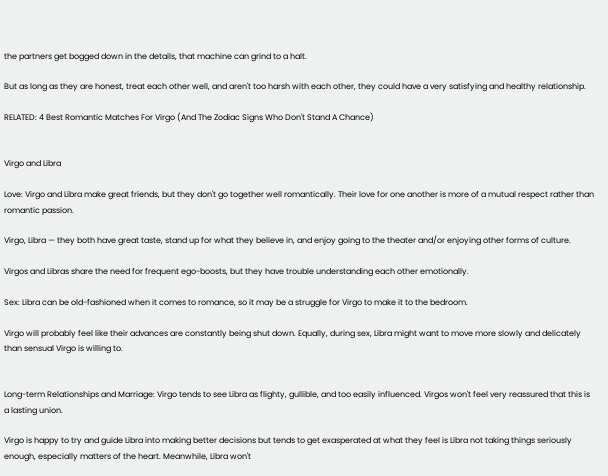the partners get bogged down in the details, that machine can grind to a halt.

But as long as they are honest, treat each other well, and aren't too harsh with each other, they could have a very satisfying and healthy relationship.

RELATED: 4 Best Romantic Matches For Virgo (And The Zodiac Signs Who Don't Stand A Chance)


Virgo and Libra

Love: Virgo and Libra make great friends, but they don't go together well romantically. Their love for one another is more of a mutual respect rather than romantic passion.

Virgo, Libra — they both have great taste, stand up for what they believe in, and enjoy going to the theater and/or enjoying other forms of culture.

Virgos and Libras share the need for frequent ego-boosts, but they have trouble understanding each other emotionally.

Sex: Libra can be old-fashioned when it comes to romance, so it may be a struggle for Virgo to make it to the bedroom.

Virgo will probably feel like their advances are constantly being shut down. Equally, during sex, Libra might want to move more slowly and delicately than sensual Virgo is willing to.


Long-term Relationships and Marriage: Virgo tends to see Libra as flighty, gullible, and too easily influenced. Virgos won't feel very reassured that this is a lasting union.

Virgo is happy to try and guide Libra into making better decisions but tends to get exasperated at what they feel is Libra not taking things seriously enough, especially matters of the heart. Meanwhile, Libra won't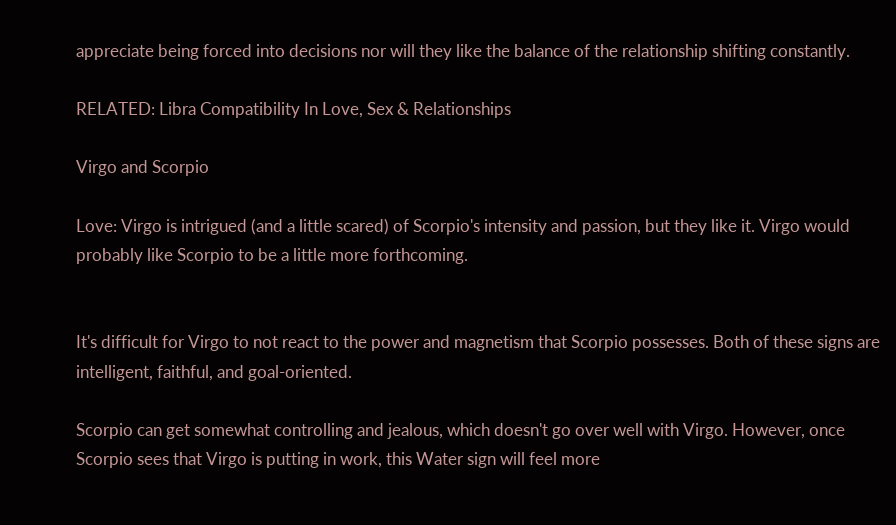appreciate being forced into decisions nor will they like the balance of the relationship shifting constantly.

RELATED: Libra Compatibility In Love, Sex & Relationships

Virgo and Scorpio

Love: Virgo is intrigued (and a little scared) of Scorpio's intensity and passion, but they like it. Virgo would probably like Scorpio to be a little more forthcoming.


It's difficult for Virgo to not react to the power and magnetism that Scorpio possesses. Both of these signs are intelligent, faithful, and goal-oriented.

Scorpio can get somewhat controlling and jealous, which doesn't go over well with Virgo. However, once Scorpio sees that Virgo is putting in work, this Water sign will feel more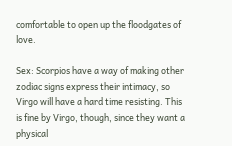comfortable to open up the floodgates of love.

Sex: Scorpios have a way of making other zodiac signs express their intimacy, so Virgo will have a hard time resisting. This is fine by Virgo, though, since they want a physical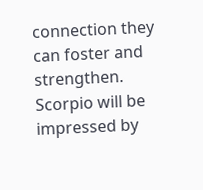connection they can foster and strengthen. Scorpio will be impressed by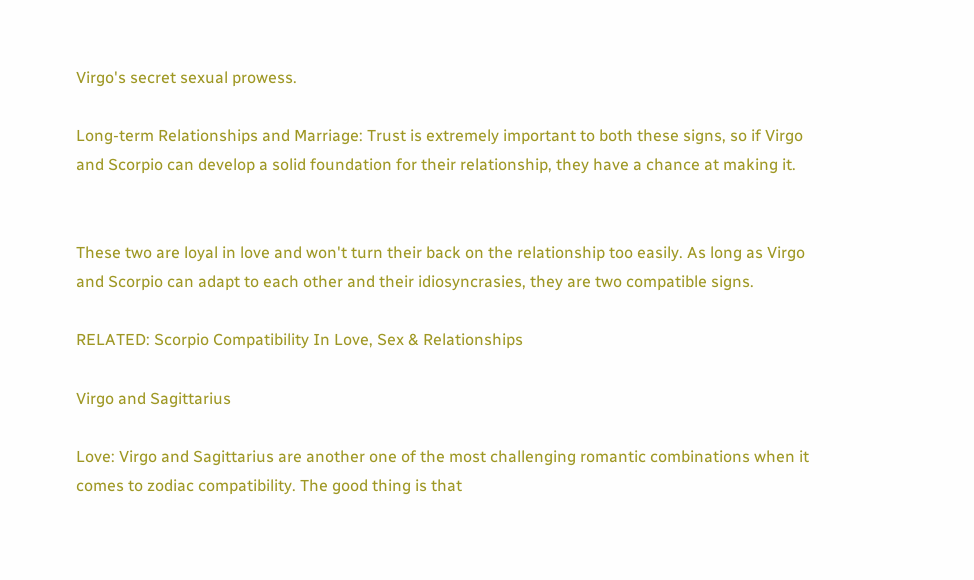Virgo's secret sexual prowess.

Long-term Relationships and Marriage: Trust is extremely important to both these signs, so if Virgo and Scorpio can develop a solid foundation for their relationship, they have a chance at making it.


These two are loyal in love and won't turn their back on the relationship too easily. As long as Virgo and Scorpio can adapt to each other and their idiosyncrasies, they are two compatible signs.

RELATED: Scorpio Compatibility In Love, Sex & Relationships

Virgo and Sagittarius

Love: Virgo and Sagittarius are another one of the most challenging romantic combinations when it comes to zodiac compatibility. The good thing is that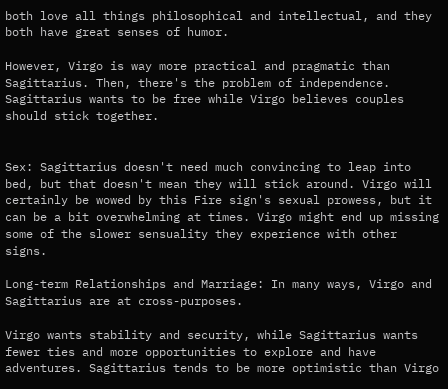both love all things philosophical and intellectual, and they both have great senses of humor.

However, Virgo is way more practical and pragmatic than Sagittarius. Then, there's the problem of independence. Sagittarius wants to be free while Virgo believes couples should stick together.


Sex: Sagittarius doesn't need much convincing to leap into bed, but that doesn't mean they will stick around. Virgo will certainly be wowed by this Fire sign's sexual prowess, but it can be a bit overwhelming at times. Virgo might end up missing some of the slower sensuality they experience with other signs.

Long-term Relationships and Marriage: In many ways, Virgo and Sagittarius are at cross-purposes.

Virgo wants stability and security, while Sagittarius wants fewer ties and more opportunities to explore and have adventures. Sagittarius tends to be more optimistic than Virgo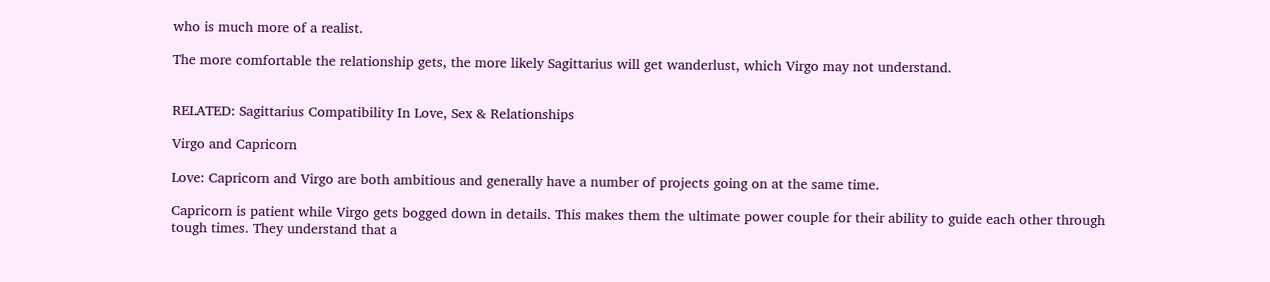who is much more of a realist.

The more comfortable the relationship gets, the more likely Sagittarius will get wanderlust, which Virgo may not understand.


RELATED: Sagittarius Compatibility In Love, Sex & Relationships

Virgo and Capricorn

Love: Capricorn and Virgo are both ambitious and generally have a number of projects going on at the same time.

Capricorn is patient while Virgo gets bogged down in details. This makes them the ultimate power couple for their ability to guide each other through tough times. They understand that a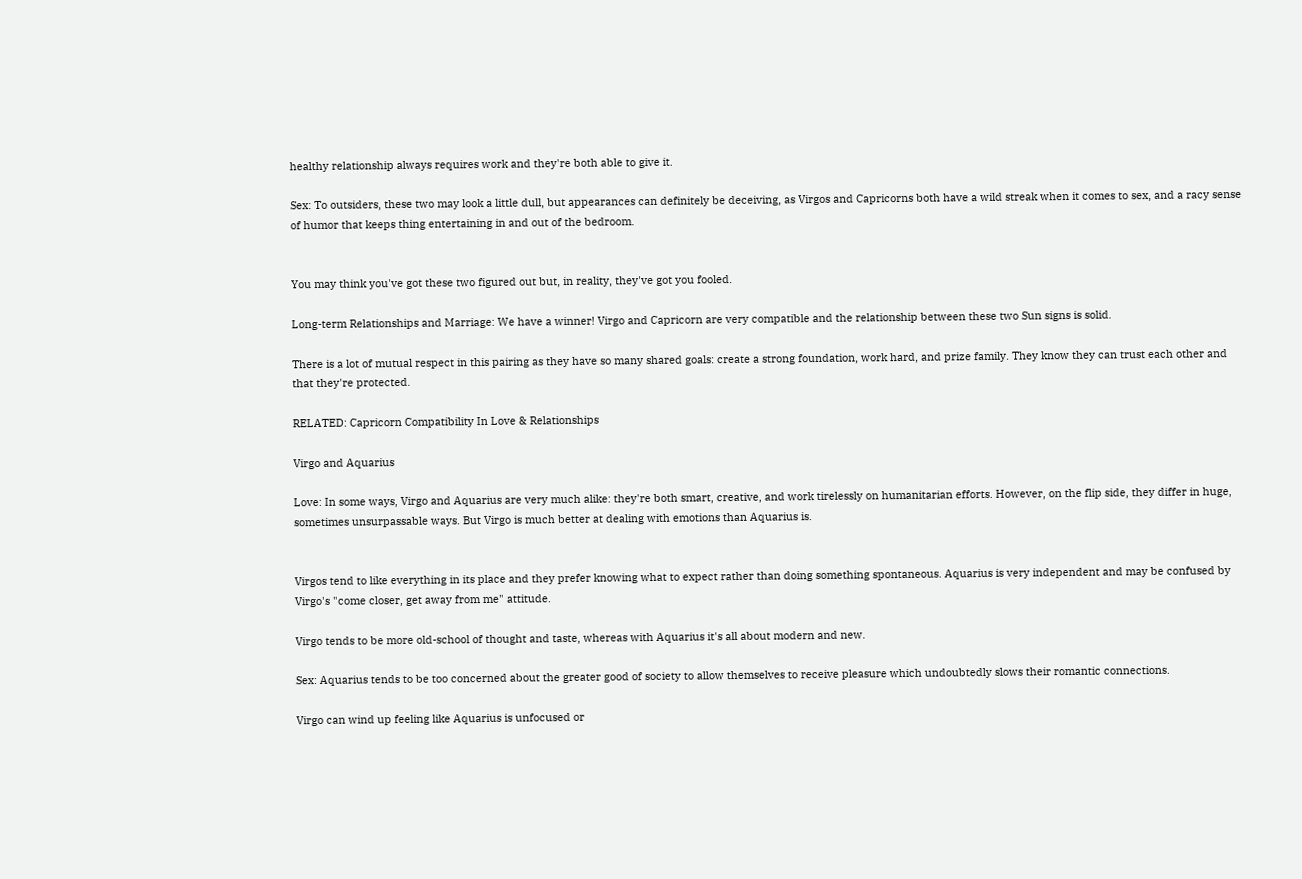healthy relationship always requires work and they're both able to give it.

Sex: To outsiders, these two may look a little dull, but appearances can definitely be deceiving, as Virgos and Capricorns both have a wild streak when it comes to sex, and a racy sense of humor that keeps thing entertaining in and out of the bedroom.


You may think you've got these two figured out but, in reality, they've got you fooled.

Long-term Relationships and Marriage: We have a winner! Virgo and Capricorn are very compatible and the relationship between these two Sun signs is solid.

There is a lot of mutual respect in this pairing as they have so many shared goals: create a strong foundation, work hard, and prize family. They know they can trust each other and that they're protected.

RELATED: Capricorn Compatibility In Love & Relationships

Virgo and Aquarius

Love: In some ways, Virgo and Aquarius are very much alike: they're both smart, creative, and work tirelessly on humanitarian efforts. However, on the flip side, they differ in huge, sometimes unsurpassable ways. But Virgo is much better at dealing with emotions than Aquarius is.


Virgos tend to like everything in its place and they prefer knowing what to expect rather than doing something spontaneous. Aquarius is very independent and may be confused by Virgo's "come closer, get away from me" attitude.

Virgo tends to be more old-school of thought and taste, whereas with Aquarius it's all about modern and new.

Sex: Aquarius tends to be too concerned about the greater good of society to allow themselves to receive pleasure which undoubtedly slows their romantic connections.

Virgo can wind up feeling like Aquarius is unfocused or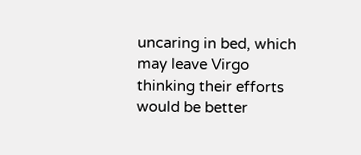uncaring in bed, which may leave Virgo thinking their efforts would be better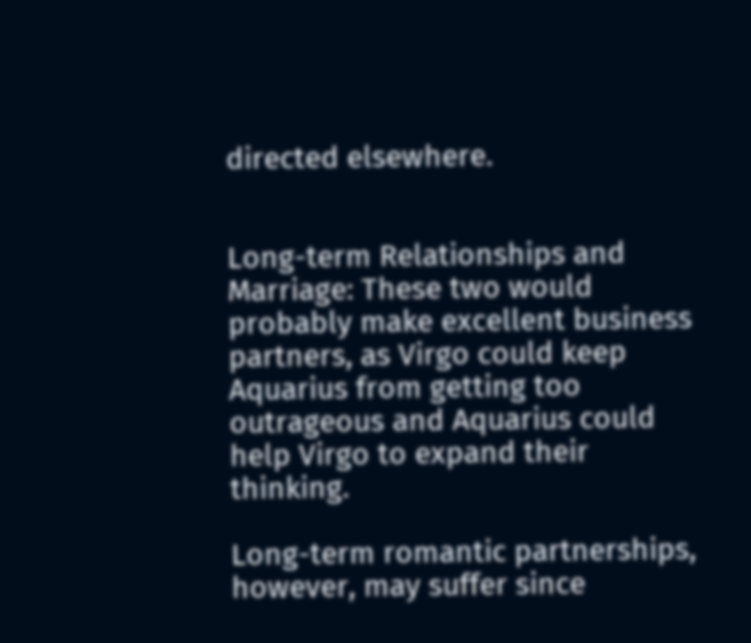directed elsewhere.


Long-term Relationships and Marriage: These two would probably make excellent business partners, as Virgo could keep Aquarius from getting too outrageous and Aquarius could help Virgo to expand their thinking.

Long-term romantic partnerships, however, may suffer since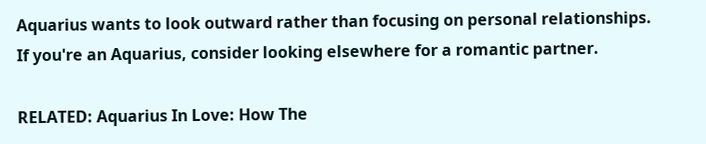Aquarius wants to look outward rather than focusing on personal relationships. If you're an Aquarius, consider looking elsewhere for a romantic partner.

RELATED: Aquarius In Love: How The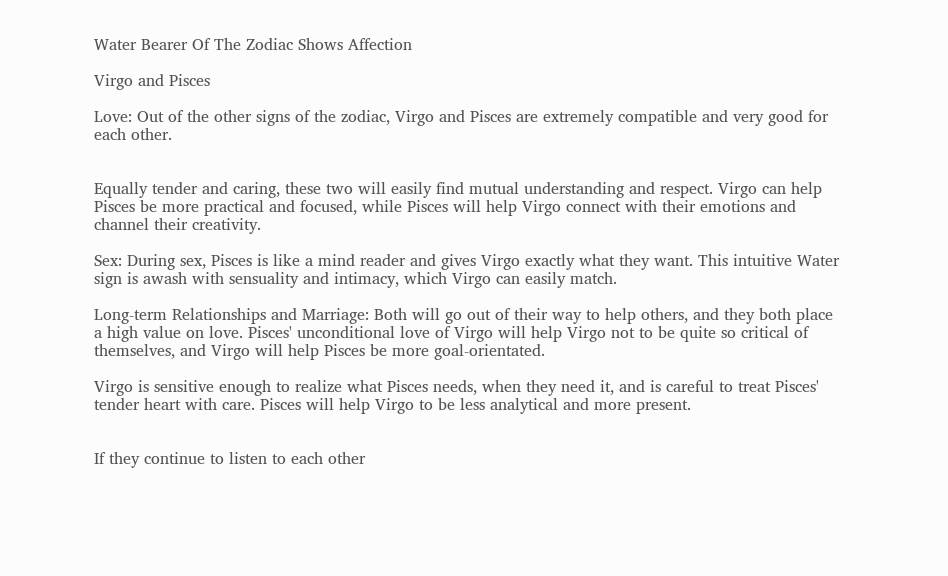Water Bearer Of The Zodiac Shows Affection

Virgo and Pisces

Love: Out of the other signs of the zodiac, Virgo and Pisces are extremely compatible and very good for each other.


Equally tender and caring, these two will easily find mutual understanding and respect. Virgo can help Pisces be more practical and focused, while Pisces will help Virgo connect with their emotions and channel their creativity.

Sex: During sex, Pisces is like a mind reader and gives Virgo exactly what they want. This intuitive Water sign is awash with sensuality and intimacy, which Virgo can easily match.

Long-term Relationships and Marriage: Both will go out of their way to help others, and they both place a high value on love. Pisces' unconditional love of Virgo will help Virgo not to be quite so critical of themselves, and Virgo will help Pisces be more goal-orientated.

Virgo is sensitive enough to realize what Pisces needs, when they need it, and is careful to treat Pisces' tender heart with care. Pisces will help Virgo to be less analytical and more present.


If they continue to listen to each other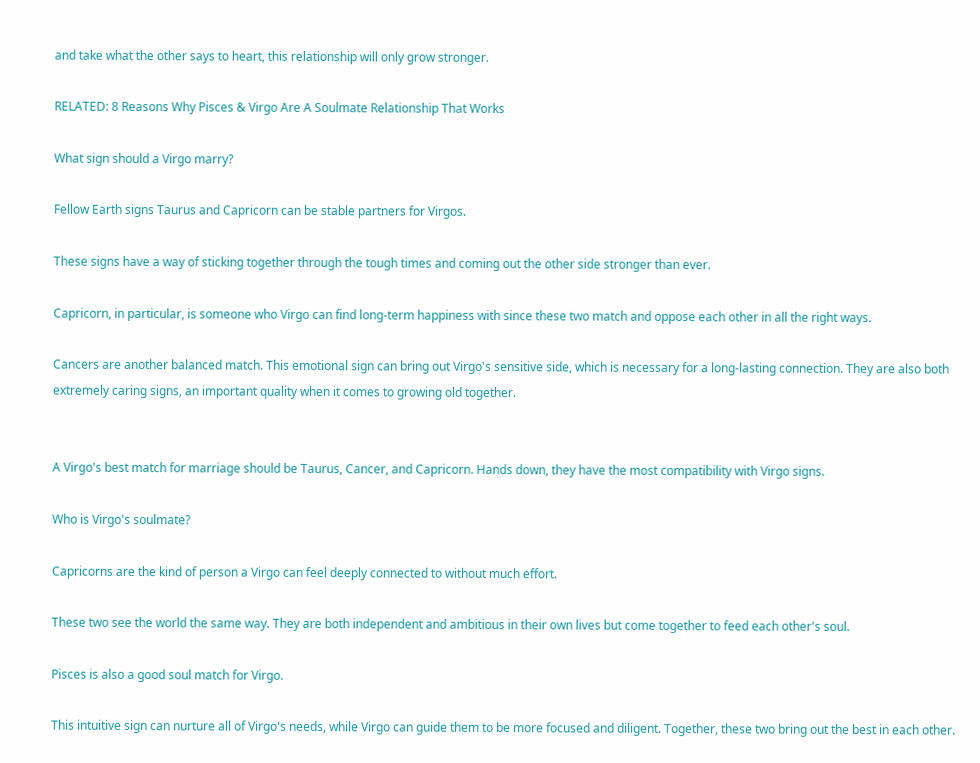and take what the other says to heart, this relationship will only grow stronger.

RELATED: 8 Reasons Why Pisces & Virgo Are A Soulmate Relationship That Works

What sign should a Virgo marry?

Fellow Earth signs Taurus and Capricorn can be stable partners for Virgos.

These signs have a way of sticking together through the tough times and coming out the other side stronger than ever.

Capricorn, in particular, is someone who Virgo can find long-term happiness with since these two match and oppose each other in all the right ways.

Cancers are another balanced match. This emotional sign can bring out Virgo's sensitive side, which is necessary for a long-lasting connection. They are also both extremely caring signs, an important quality when it comes to growing old together.


A Virgo's best match for marriage should be Taurus, Cancer, and Capricorn. Hands down, they have the most compatibility with Virgo signs.

Who is Virgo's soulmate?

Capricorns are the kind of person a Virgo can feel deeply connected to without much effort.

These two see the world the same way. They are both independent and ambitious in their own lives but come together to feed each other's soul.

Pisces is also a good soul match for Virgo.

This intuitive sign can nurture all of Virgo's needs, while Virgo can guide them to be more focused and diligent. Together, these two bring out the best in each other.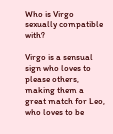Who is Virgo sexually compatible with?

Virgo is a sensual sign who loves to please others, making them a great match for Leo, who loves to be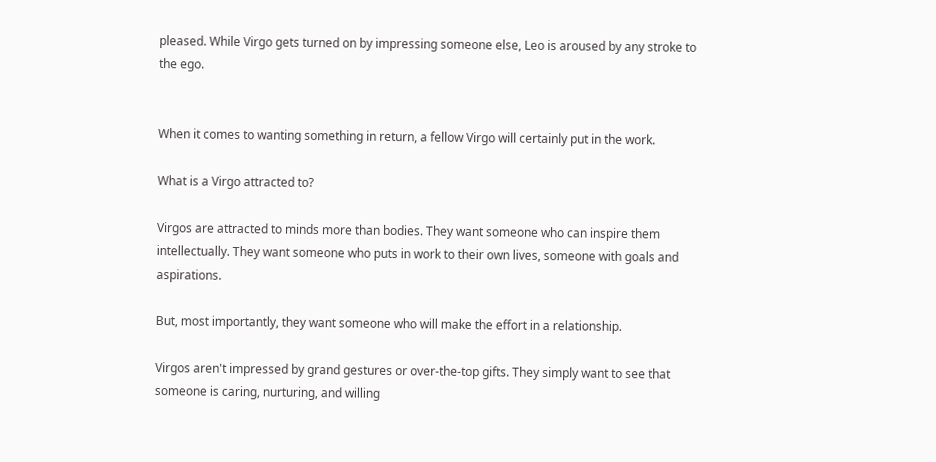pleased. While Virgo gets turned on by impressing someone else, Leo is aroused by any stroke to the ego.


When it comes to wanting something in return, a fellow Virgo will certainly put in the work.

What is a Virgo attracted to?

Virgos are attracted to minds more than bodies. They want someone who can inspire them intellectually. They want someone who puts in work to their own lives, someone with goals and aspirations.

But, most importantly, they want someone who will make the effort in a relationship.

Virgos aren't impressed by grand gestures or over-the-top gifts. They simply want to see that someone is caring, nurturing, and willing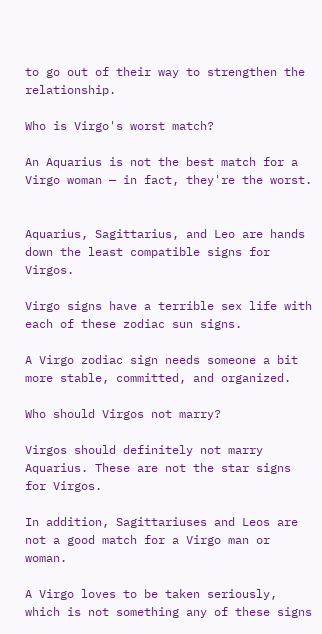to go out of their way to strengthen the relationship.

Who is Virgo's worst match?

An Aquarius is not the best match for a Virgo woman — in fact, they're the worst.


Aquarius, Sagittarius, and Leo are hands down the least compatible signs for Virgos.

Virgo signs have a terrible sex life with each of these zodiac sun signs.

A Virgo zodiac sign needs someone a bit more stable, committed, and organized.

Who should Virgos not marry?

Virgos should definitely not marry Aquarius. These are not the star signs for Virgos.

In addition, Sagittariuses and Leos are not a good match for a Virgo man or woman.

A Virgo loves to be taken seriously, which is not something any of these signs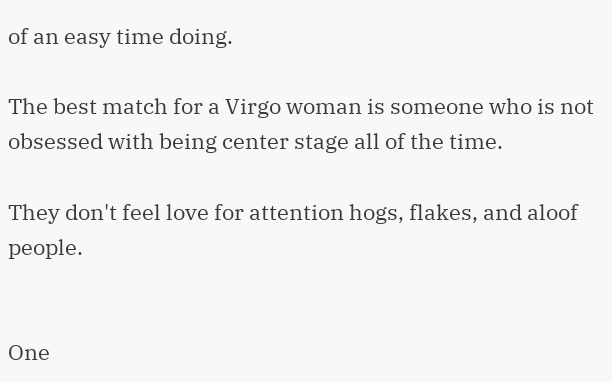of an easy time doing.

The best match for a Virgo woman is someone who is not obsessed with being center stage all of the time.

They don't feel love for attention hogs, flakes, and aloof people.


One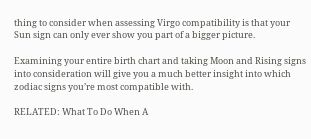thing to consider when assessing Virgo compatibility is that your Sun sign can only ever show you part of a bigger picture.

Examining your entire birth chart and taking Moon and Rising signs into consideration will give you a much better insight into which zodiac signs you’re most compatible with.

RELATED: What To Do When A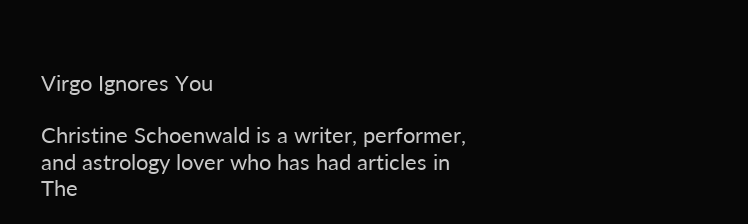Virgo Ignores You

Christine Schoenwald is a writer, performer, and astrology lover who has had articles in The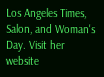Los Angeles Times, Salon, and Woman's Day. Visit her website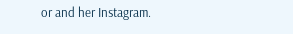or and her Instagram.